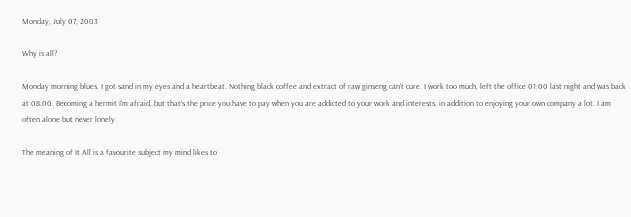Monday, July 07, 2003

Why is all?

Monday morning blues. I got sand in my eyes and a heartbeat. Nothing black coffee and extract of raw ginseng can't cure. I work too much, left the office 01:00 last night and was back at 08:00. Becoming a hermit I'm afraid, but that's the price you have to pay when you are addicted to your work and interests, in addition to enjoying your own company a lot. I am often alone but never lonely.

The meaning of It All is a favourite subject my mind likes to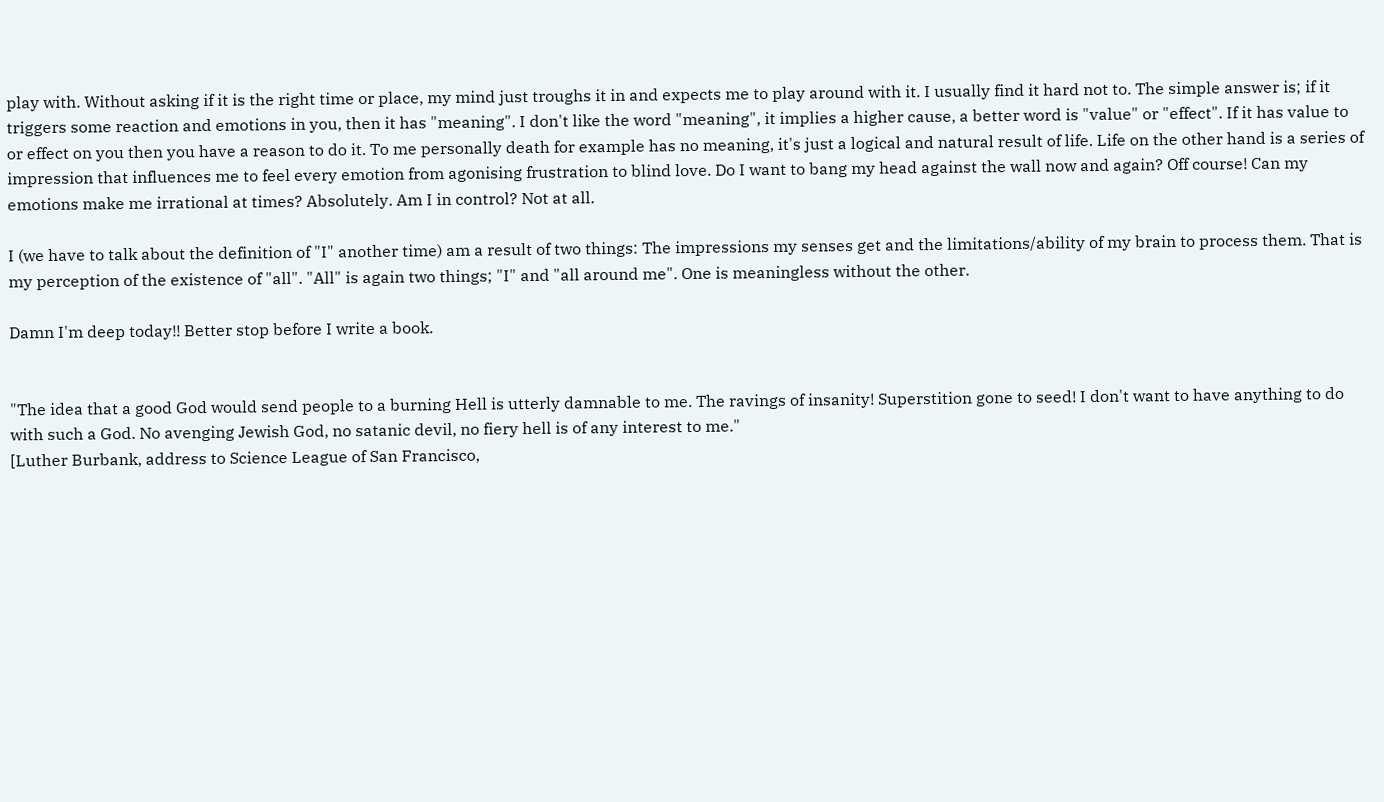play with. Without asking if it is the right time or place, my mind just troughs it in and expects me to play around with it. I usually find it hard not to. The simple answer is; if it triggers some reaction and emotions in you, then it has "meaning". I don't like the word "meaning", it implies a higher cause, a better word is "value" or "effect". If it has value to or effect on you then you have a reason to do it. To me personally death for example has no meaning, it's just a logical and natural result of life. Life on the other hand is a series of impression that influences me to feel every emotion from agonising frustration to blind love. Do I want to bang my head against the wall now and again? Off course! Can my emotions make me irrational at times? Absolutely. Am I in control? Not at all.

I (we have to talk about the definition of "I" another time) am a result of two things: The impressions my senses get and the limitations/ability of my brain to process them. That is my perception of the existence of "all". "All" is again two things; "I" and "all around me". One is meaningless without the other.

Damn I'm deep today!! Better stop before I write a book.


"The idea that a good God would send people to a burning Hell is utterly damnable to me. The ravings of insanity! Superstition gone to seed! I don't want to have anything to do with such a God. No avenging Jewish God, no satanic devil, no fiery hell is of any interest to me."
[Luther Burbank, address to Science League of San Francisco,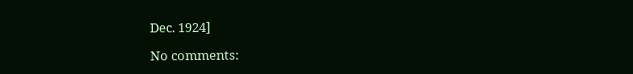Dec. 1924]

No comments: